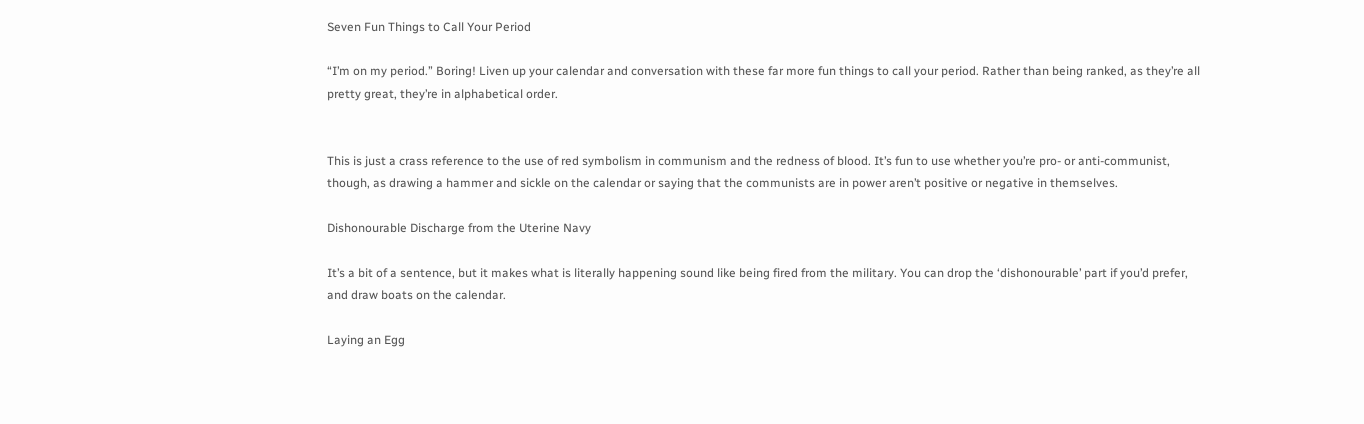Seven Fun Things to Call Your Period

“I’m on my period.” Boring! Liven up your calendar and conversation with these far more fun things to call your period. Rather than being ranked, as they’re all pretty great, they’re in alphabetical order.


This is just a crass reference to the use of red symbolism in communism and the redness of blood. It’s fun to use whether you’re pro- or anti-communist, though, as drawing a hammer and sickle on the calendar or saying that the communists are in power aren’t positive or negative in themselves.

Dishonourable Discharge from the Uterine Navy

It’s a bit of a sentence, but it makes what is literally happening sound like being fired from the military. You can drop the ‘dishonourable’ part if you’d prefer, and draw boats on the calendar.

Laying an Egg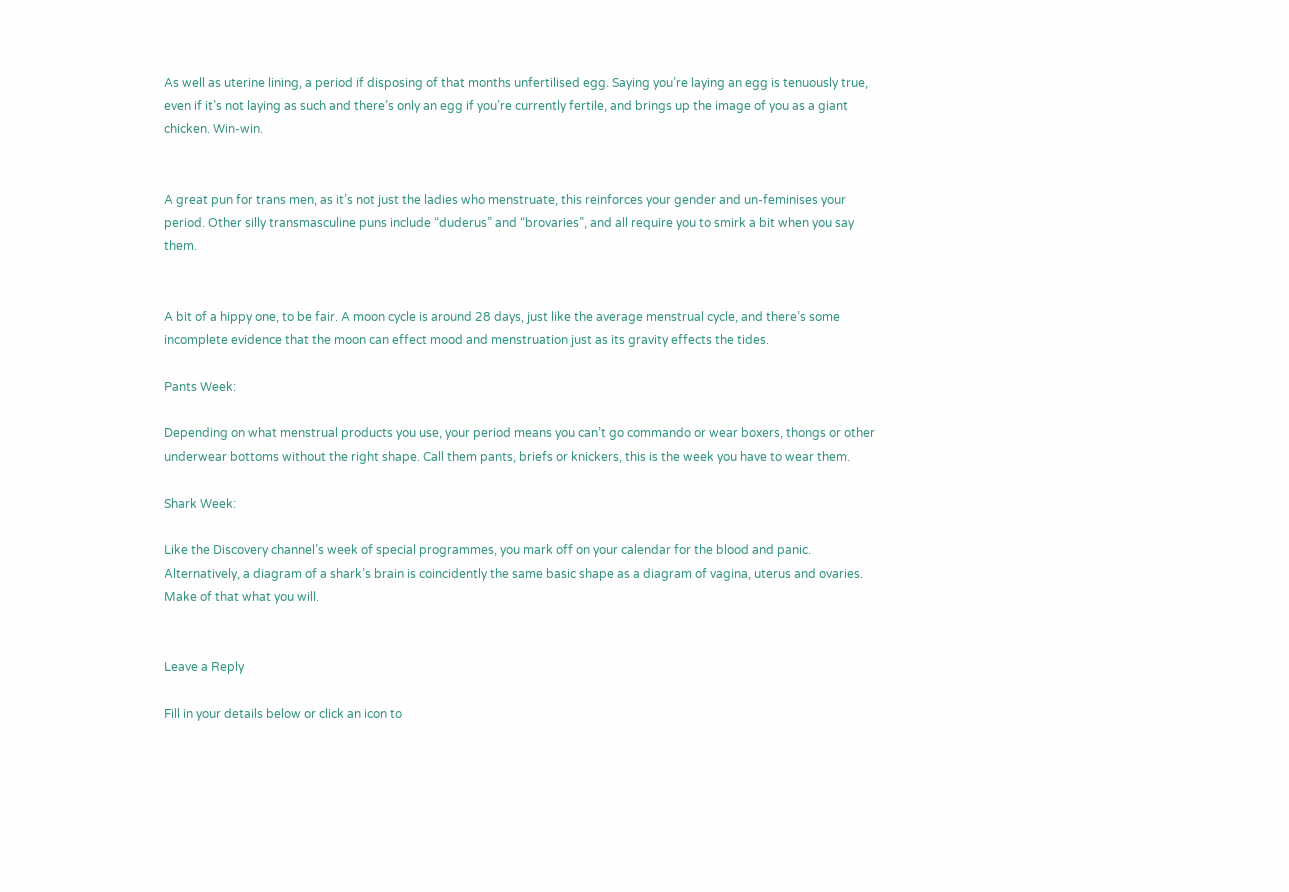As well as uterine lining, a period if disposing of that months unfertilised egg. Saying you’re laying an egg is tenuously true, even if it’s not laying as such and there’s only an egg if you’re currently fertile, and brings up the image of you as a giant chicken. Win-win.


A great pun for trans men, as it’s not just the ladies who menstruate, this reinforces your gender and un-feminises your period. Other silly transmasculine puns include “duderus” and “brovaries”, and all require you to smirk a bit when you say them.


A bit of a hippy one, to be fair. A moon cycle is around 28 days, just like the average menstrual cycle, and there’s some incomplete evidence that the moon can effect mood and menstruation just as its gravity effects the tides.

Pants Week:

Depending on what menstrual products you use, your period means you can’t go commando or wear boxers, thongs or other underwear bottoms without the right shape. Call them pants, briefs or knickers, this is the week you have to wear them.

Shark Week:

Like the Discovery channel’s week of special programmes, you mark off on your calendar for the blood and panic. Alternatively, a diagram of a shark’s brain is coincidently the same basic shape as a diagram of vagina, uterus and ovaries. Make of that what you will.


Leave a Reply

Fill in your details below or click an icon to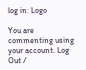log in: Logo

You are commenting using your account. Log Out /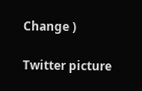Change )

Twitter picture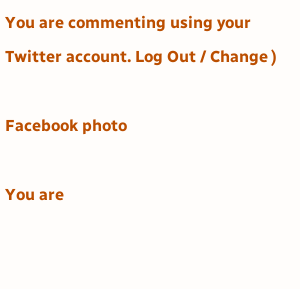You are commenting using your Twitter account. Log Out / Change )

Facebook photo

You are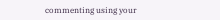commenting using your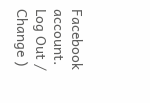Facebook account. Log Out / Change )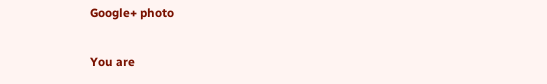Google+ photo

You are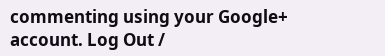commenting using your Google+ account. Log Out /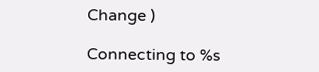Change )

Connecting to %s